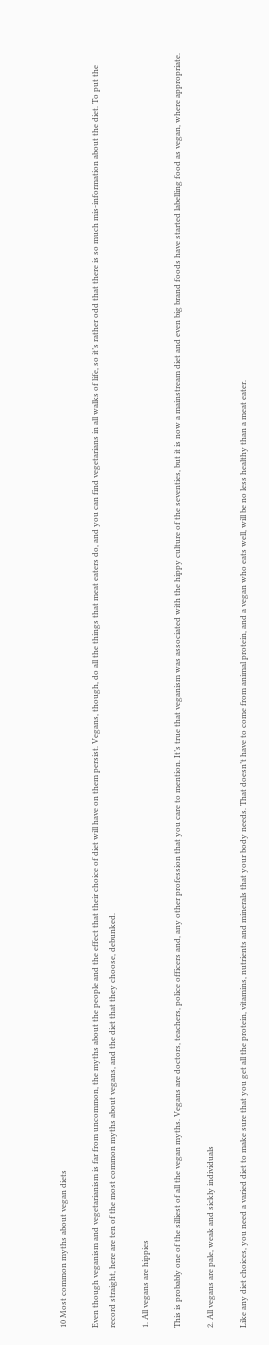10 Most common myths about vegan diets

Even though veganism and vegetarianism is far from uncommon, the myths about the people and the effect that their choice of diet will have on them persist. Vegans, though, do all the things that meat eaters do, and you can find vegetarians in all walks of life, so it’s rather odd that there is so much mis-information about the diet. To put the record straight, here are ten of the most common myths about vegans, and the diet that they choose, debunked.

1. All vegans are hippies

This is probably one of the silliest of all the vegan myths. Vegans are doctors, teachers, police officers and, any other profession that you care to mention. It’s true that veganism was associated with the hippy culture of the seventies, but it is now a mainstream diet and even big brand foods have started labelling food as vegan, where appropriate.

2. All vegans are pale, weak and sickly individuals

Like any diet choices, you need a varied diet to make sure that you get all the protein, vitamins, nutrients and minerals that your body needs. That doesn’t have to come from animal protein, and a vegan who eats well, will be no less healthy than a meat eater.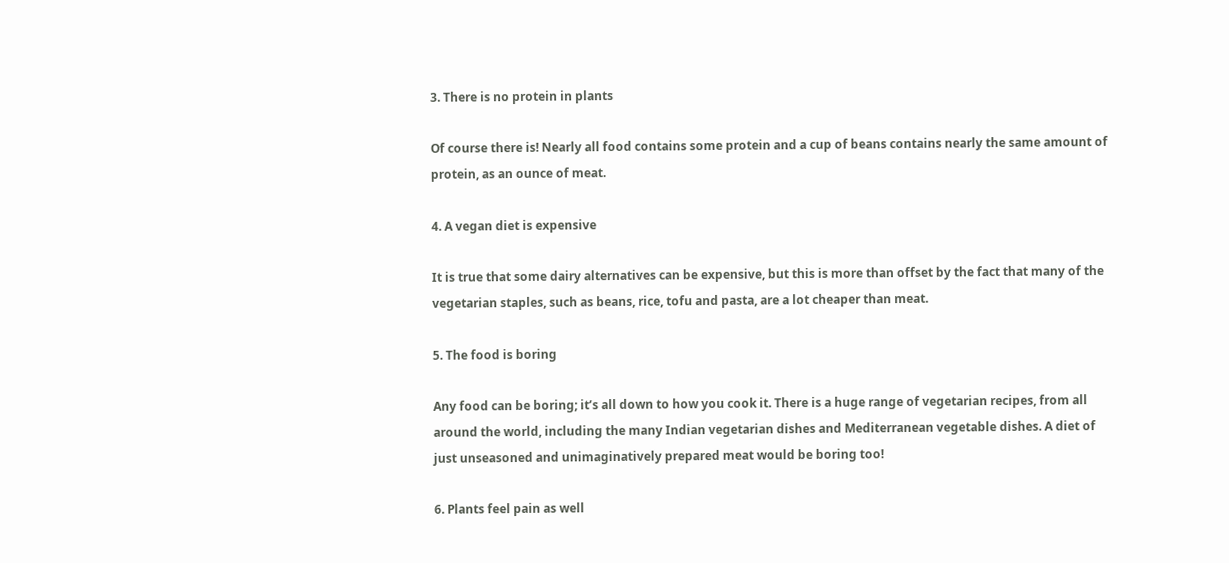3. There is no protein in plants

Of course there is! Nearly all food contains some protein and a cup of beans contains nearly the same amount of protein, as an ounce of meat.

4. A vegan diet is expensive

It is true that some dairy alternatives can be expensive, but this is more than offset by the fact that many of the vegetarian staples, such as beans, rice, tofu and pasta, are a lot cheaper than meat.

5. The food is boring

Any food can be boring; it’s all down to how you cook it. There is a huge range of vegetarian recipes, from all around the world, including the many Indian vegetarian dishes and Mediterranean vegetable dishes. A diet of just unseasoned and unimaginatively prepared meat would be boring too!

6. Plants feel pain as well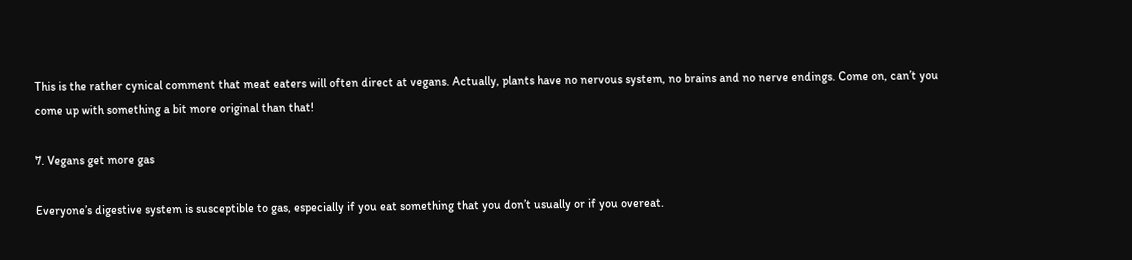This is the rather cynical comment that meat eaters will often direct at vegans. Actually, plants have no nervous system, no brains and no nerve endings. Come on, can’t you come up with something a bit more original than that!

7. Vegans get more gas

Everyone’s digestive system is susceptible to gas, especially if you eat something that you don’t usually or if you overeat.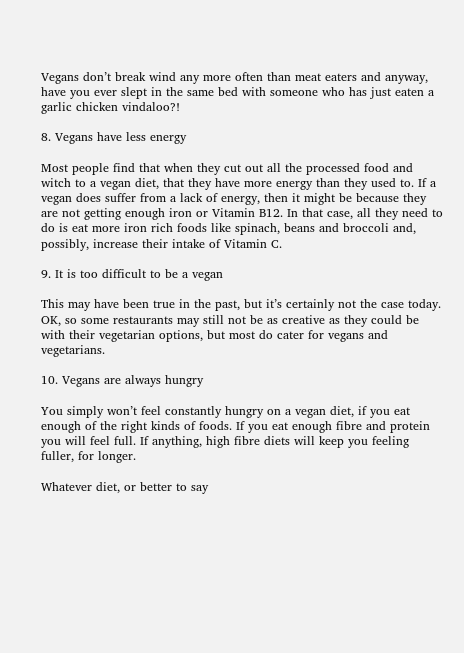Vegans don’t break wind any more often than meat eaters and anyway, have you ever slept in the same bed with someone who has just eaten a garlic chicken vindaloo?!

8. Vegans have less energy

Most people find that when they cut out all the processed food and witch to a vegan diet, that they have more energy than they used to. If a vegan does suffer from a lack of energy, then it might be because they are not getting enough iron or Vitamin B12. In that case, all they need to do is eat more iron rich foods like spinach, beans and broccoli and, possibly, increase their intake of Vitamin C.

9. It is too difficult to be a vegan

This may have been true in the past, but it’s certainly not the case today. OK, so some restaurants may still not be as creative as they could be with their vegetarian options, but most do cater for vegans and vegetarians.

10. Vegans are always hungry

You simply won’t feel constantly hungry on a vegan diet, if you eat enough of the right kinds of foods. If you eat enough fibre and protein you will feel full. If anything, high fibre diets will keep you feeling fuller, for longer.

Whatever diet, or better to say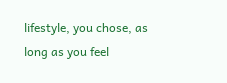lifestyle, you chose, as long as you feel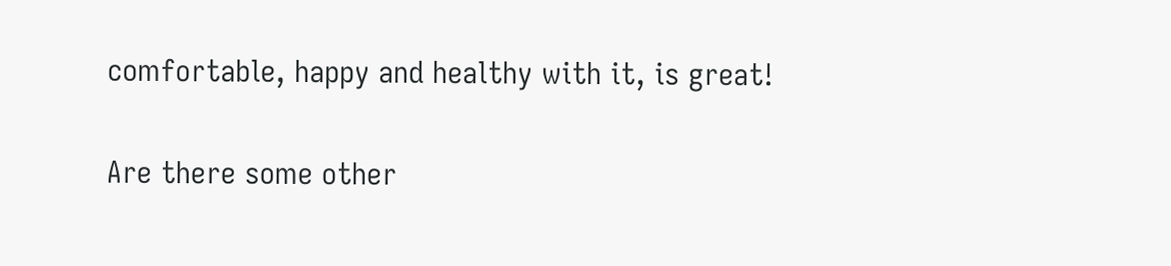comfortable, happy and healthy with it, is great!

Are there some other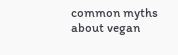common myths about vegan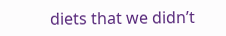diets that we didn’t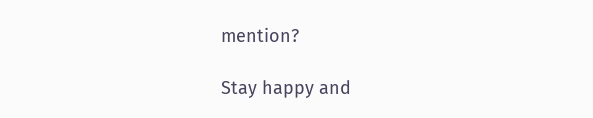mention?

Stay happy and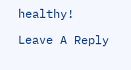healthy!

Leave A Reply